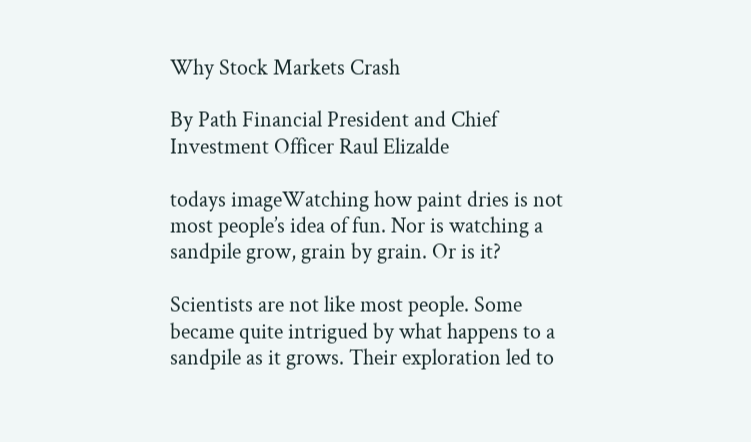Why Stock Markets Crash

By Path Financial President and Chief Investment Officer Raul Elizalde

todays imageWatching how paint dries is not most people’s idea of fun. Nor is watching a sandpile grow, grain by grain. Or is it?

Scientists are not like most people. Some became quite intrigued by what happens to a sandpile as it grows. Their exploration led to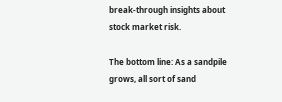break-through insights about stock market risk.

The bottom line: As a sandpile grows, all sort of sand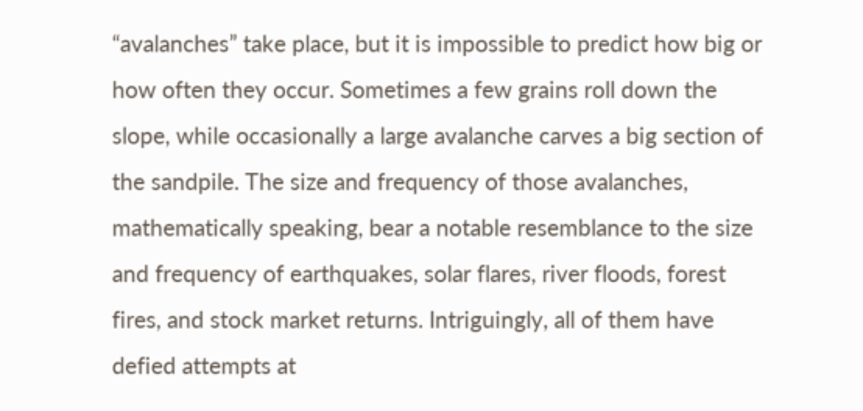“avalanches” take place, but it is impossible to predict how big or how often they occur. Sometimes a few grains roll down the slope, while occasionally a large avalanche carves a big section of the sandpile. The size and frequency of those avalanches, mathematically speaking, bear a notable resemblance to the size and frequency of earthquakes, solar flares, river floods, forest fires, and stock market returns. Intriguingly, all of them have defied attempts at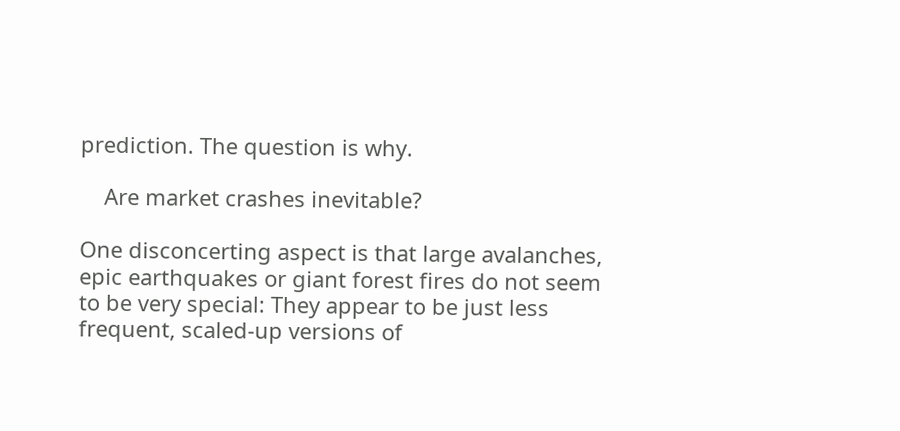prediction. The question is why.

    Are market crashes inevitable?

One disconcerting aspect is that large avalanches, epic earthquakes or giant forest fires do not seem to be very special: They appear to be just less frequent, scaled-up versions of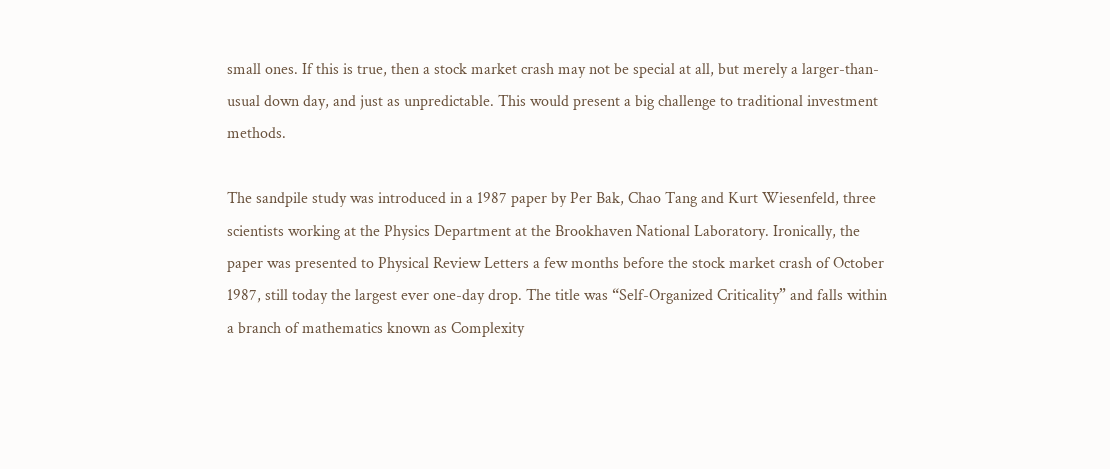small ones. If this is true, then a stock market crash may not be special at all, but merely a larger-than-usual down day, and just as unpredictable. This would present a big challenge to traditional investment methods.

The sandpile study was introduced in a 1987 paper by Per Bak, Chao Tang and Kurt Wiesenfeld, three scientists working at the Physics Department at the Brookhaven National Laboratory. Ironically, the paper was presented to Physical Review Letters a few months before the stock market crash of October 1987, still today the largest ever one-day drop. The title was “Self-Organized Criticality” and falls within a branch of mathematics known as Complexity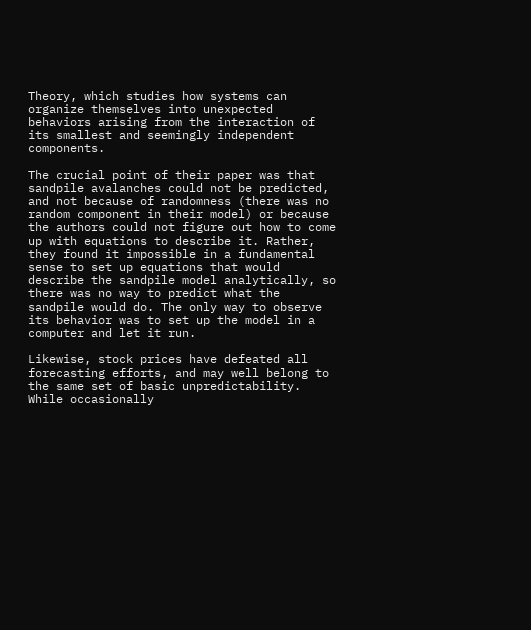Theory, which studies how systems can organize themselves into unexpected behaviors arising from the interaction of its smallest and seemingly independent components.

The crucial point of their paper was that sandpile avalanches could not be predicted, and not because of randomness (there was no random component in their model) or because the authors could not figure out how to come up with equations to describe it. Rather, they found it impossible in a fundamental sense to set up equations that would describe the sandpile model analytically, so there was no way to predict what the sandpile would do. The only way to observe its behavior was to set up the model in a computer and let it run.

Likewise, stock prices have defeated all forecasting efforts, and may well belong to the same set of basic unpredictability. While occasionally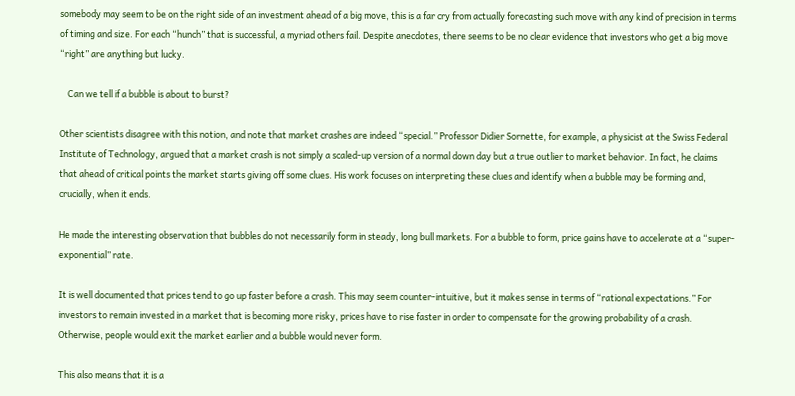somebody may seem to be on the right side of an investment ahead of a big move, this is a far cry from actually forecasting such move with any kind of precision in terms of timing and size. For each “hunch” that is successful, a myriad others fail. Despite anecdotes, there seems to be no clear evidence that investors who get a big move “right” are anything but lucky.

    Can we tell if a bubble is about to burst?

Other scientists disagree with this notion, and note that market crashes are indeed “special.” Professor Didier Sornette, for example, a physicist at the Swiss Federal Institute of Technology, argued that a market crash is not simply a scaled-up version of a normal down day but a true outlier to market behavior. In fact, he claims that ahead of critical points the market starts giving off some clues. His work focuses on interpreting these clues and identify when a bubble may be forming and, crucially, when it ends.

He made the interesting observation that bubbles do not necessarily form in steady, long bull markets. For a bubble to form, price gains have to accelerate at a “super-exponential” rate.

It is well documented that prices tend to go up faster before a crash. This may seem counter-intuitive, but it makes sense in terms of “rational expectations.” For investors to remain invested in a market that is becoming more risky, prices have to rise faster in order to compensate for the growing probability of a crash. Otherwise, people would exit the market earlier and a bubble would never form.

This also means that it is a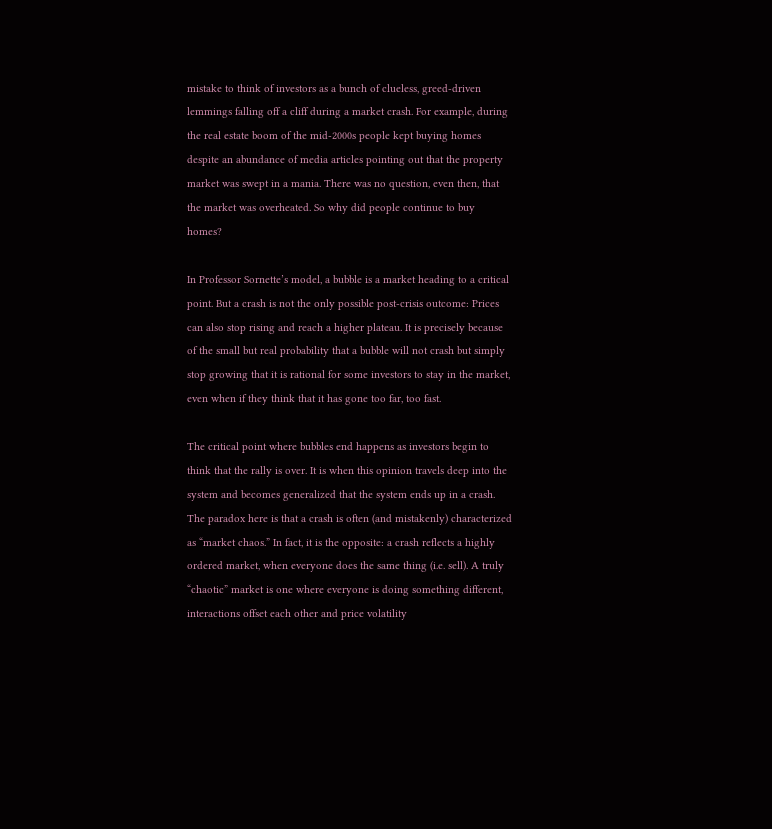mistake to think of investors as a bunch of clueless, greed-driven lemmings falling off a cliff during a market crash. For example, during the real estate boom of the mid-2000s people kept buying homes despite an abundance of media articles pointing out that the property market was swept in a mania. There was no question, even then, that the market was overheated. So why did people continue to buy homes?

In Professor Sornette’s model, a bubble is a market heading to a critical point. But a crash is not the only possible post-crisis outcome: Prices can also stop rising and reach a higher plateau. It is precisely because of the small but real probability that a bubble will not crash but simply stop growing that it is rational for some investors to stay in the market, even when if they think that it has gone too far, too fast.

The critical point where bubbles end happens as investors begin to think that the rally is over. It is when this opinion travels deep into the system and becomes generalized that the system ends up in a crash. The paradox here is that a crash is often (and mistakenly) characterized as “market chaos.” In fact, it is the opposite: a crash reflects a highly ordered market, when everyone does the same thing (i.e. sell). A truly “chaotic” market is one where everyone is doing something different, interactions offset each other and price volatility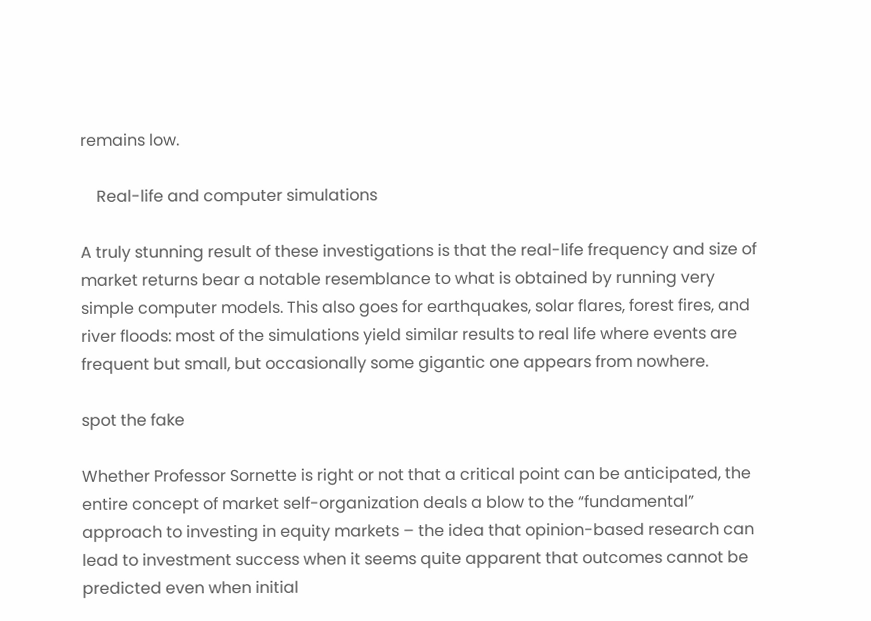remains low.

    Real-life and computer simulations

A truly stunning result of these investigations is that the real-life frequency and size of market returns bear a notable resemblance to what is obtained by running very simple computer models. This also goes for earthquakes, solar flares, forest fires, and river floods: most of the simulations yield similar results to real life where events are frequent but small, but occasionally some gigantic one appears from nowhere.

spot the fake

Whether Professor Sornette is right or not that a critical point can be anticipated, the entire concept of market self-organization deals a blow to the “fundamental” approach to investing in equity markets – the idea that opinion-based research can lead to investment success when it seems quite apparent that outcomes cannot be predicted even when initial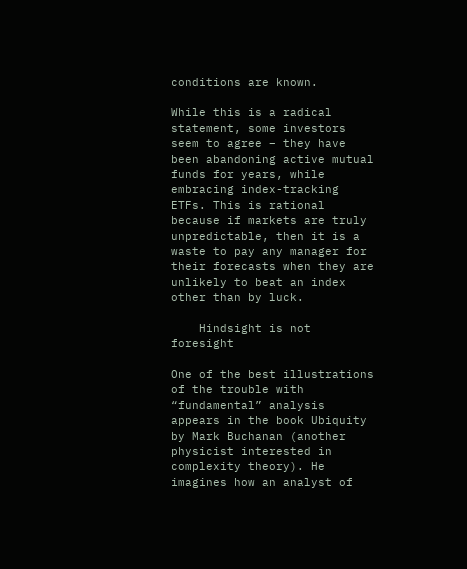conditions are known.

While this is a radical statement, some investors seem to agree – they have been abandoning active mutual funds for years, while embracing index-tracking ETFs. This is rational because if markets are truly unpredictable, then it is a waste to pay any manager for their forecasts when they are unlikely to beat an index other than by luck.

    Hindsight is not foresight

One of the best illustrations of the trouble with “fundamental” analysis appears in the book Ubiquity by Mark Buchanan (another physicist interested in complexity theory). He imagines how an analyst of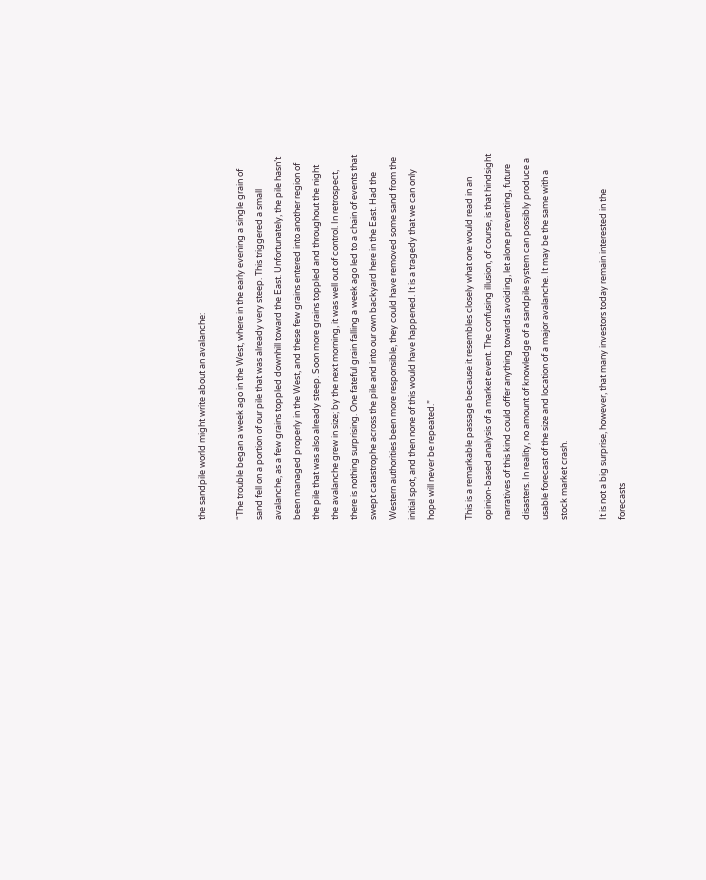the sandpile world might write about an avalanche:

“The trouble began a week ago in the West, where in the early evening a single grain of sand fell on a portion of our pile that was already very steep. This triggered a small avalanche, as a few grains toppled downhill toward the East. Unfortunately, the pile hasn’t been managed properly in the West, and these few grains entered into another region of the pile that was also already steep. Soon more grains toppled and throughout the night the avalanche grew in size; by the next morning, it was well out of control. In retrospect, there is nothing surprising. One fateful grain falling a week ago led to a chain of events that swept catastrophe across the pile and into our own backyard here in the East. Had the Western authorities been more responsible, they could have removed some sand from the initial spot, and then none of this would have happened. It is a tragedy that we can only hope will never be repeated.”

This is a remarkable passage because it resembles closely what one would read in an opinion-based analysis of a market event. The confusing illusion, of course, is that hindsight narratives of this kind could offer anything towards avoiding, let alone preventing, future disasters. In reality, no amount of knowledge of a sandpile system can possibly produce a usable forecast of the size and location of a major avalanche. It may be the same with a stock market crash.

It is not a big surprise, however, that many investors today remain interested in the forecasts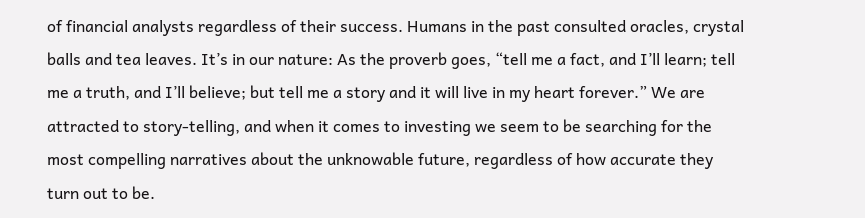of financial analysts regardless of their success. Humans in the past consulted oracles, crystal balls and tea leaves. It’s in our nature: As the proverb goes, “tell me a fact, and I’ll learn; tell me a truth, and I’ll believe; but tell me a story and it will live in my heart forever.” We are attracted to story-telling, and when it comes to investing we seem to be searching for the most compelling narratives about the unknowable future, regardless of how accurate they turn out to be.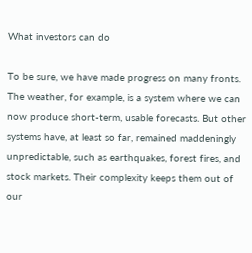What investors can do

To be sure, we have made progress on many fronts. The weather, for example, is a system where we can now produce short-term, usable forecasts. But other systems have, at least so far, remained maddeningly unpredictable, such as earthquakes, forest fires, and stock markets. Their complexity keeps them out of our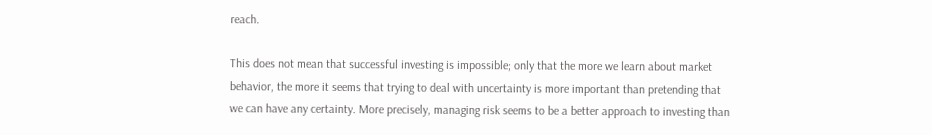reach.

This does not mean that successful investing is impossible; only that the more we learn about market behavior, the more it seems that trying to deal with uncertainty is more important than pretending that we can have any certainty. More precisely, managing risk seems to be a better approach to investing than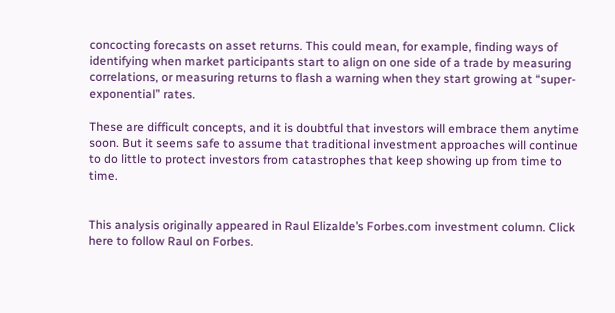concocting forecasts on asset returns. This could mean, for example, finding ways of identifying when market participants start to align on one side of a trade by measuring correlations, or measuring returns to flash a warning when they start growing at “super-exponential” rates.

These are difficult concepts, and it is doubtful that investors will embrace them anytime soon. But it seems safe to assume that traditional investment approaches will continue to do little to protect investors from catastrophes that keep showing up from time to time.


This analysis originally appeared in Raul Elizalde’s Forbes.com investment column. Click here to follow Raul on Forbes.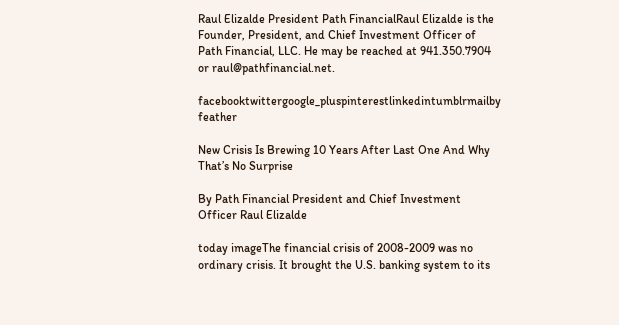Raul Elizalde President Path FinancialRaul Elizalde is the Founder, President, and Chief Investment Officer of Path Financial, LLC. He may be reached at 941.350.7904 or raul@pathfinancial.net.

facebooktwittergoogle_pluspinterestlinkedintumblrmailby feather

New Crisis Is Brewing 10 Years After Last One And Why That’s No Surprise

By Path Financial President and Chief Investment Officer Raul Elizalde

today imageThe financial crisis of 2008-2009 was no ordinary crisis. It brought the U.S. banking system to its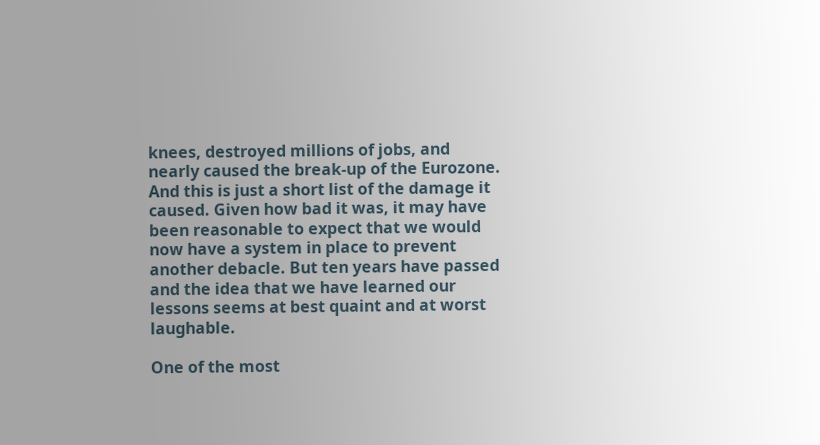knees, destroyed millions of jobs, and nearly caused the break-up of the Eurozone. And this is just a short list of the damage it caused. Given how bad it was, it may have been reasonable to expect that we would now have a system in place to prevent another debacle. But ten years have passed and the idea that we have learned our lessons seems at best quaint and at worst laughable.

One of the most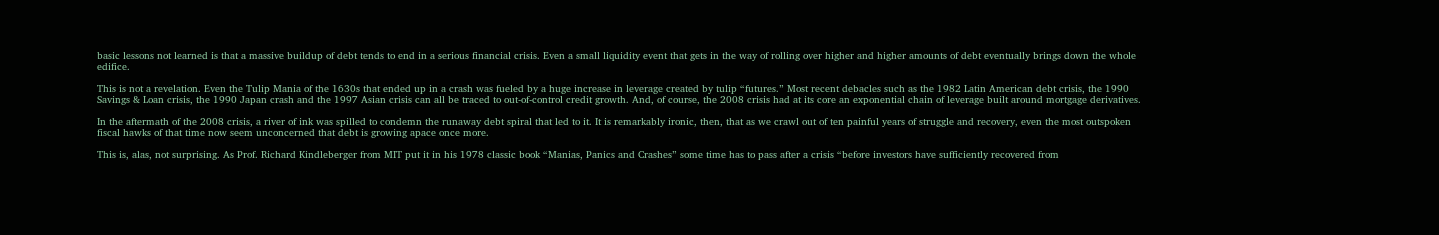basic lessons not learned is that a massive buildup of debt tends to end in a serious financial crisis. Even a small liquidity event that gets in the way of rolling over higher and higher amounts of debt eventually brings down the whole edifice.

This is not a revelation. Even the Tulip Mania of the 1630s that ended up in a crash was fueled by a huge increase in leverage created by tulip “futures.” Most recent debacles such as the 1982 Latin American debt crisis, the 1990 Savings & Loan crisis, the 1990 Japan crash and the 1997 Asian crisis can all be traced to out-of-control credit growth. And, of course, the 2008 crisis had at its core an exponential chain of leverage built around mortgage derivatives.

In the aftermath of the 2008 crisis, a river of ink was spilled to condemn the runaway debt spiral that led to it. It is remarkably ironic, then, that as we crawl out of ten painful years of struggle and recovery, even the most outspoken fiscal hawks of that time now seem unconcerned that debt is growing apace once more.

This is, alas, not surprising. As Prof. Richard Kindleberger from MIT put it in his 1978 classic book “Manias, Panics and Crashes” some time has to pass after a crisis “before investors have sufficiently recovered from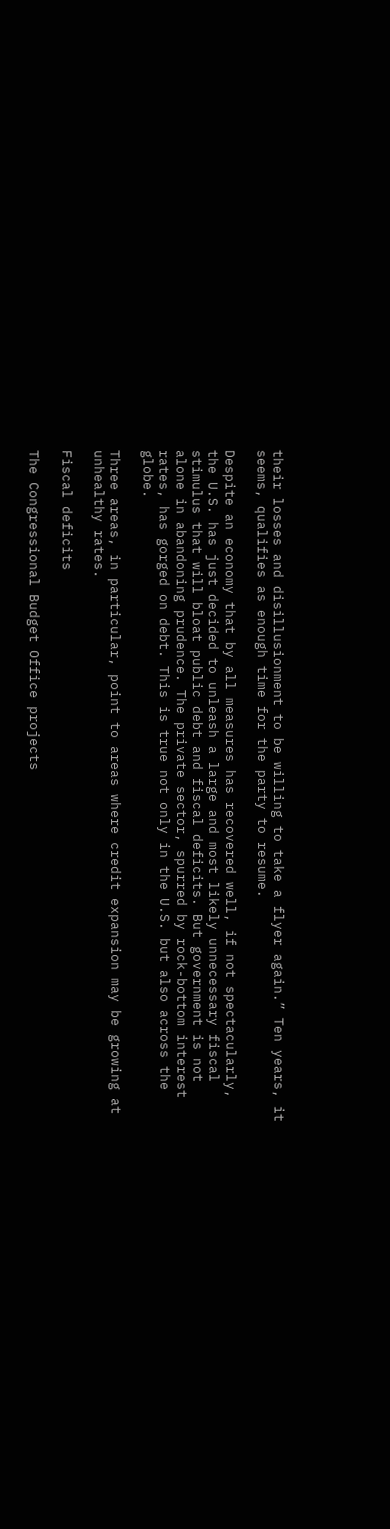their losses and disillusionment to be willing to take a flyer again.” Ten years, it seems, qualifies as enough time for the party to resume.

Despite an economy that by all measures has recovered well, if not spectacularly, the U.S. has just decided to unleash a large and most likely unnecessary fiscal stimulus that will bloat public debt and fiscal deficits. But government is not alone in abandoning prudence. The private sector, spurred by rock-bottom interest rates, has gorged on debt. This is true not only in the U.S. but also across the globe.

Three areas, in particular, point to areas where credit expansion may be growing at unhealthy rates.

Fiscal deficits

The Congressional Budget Office projects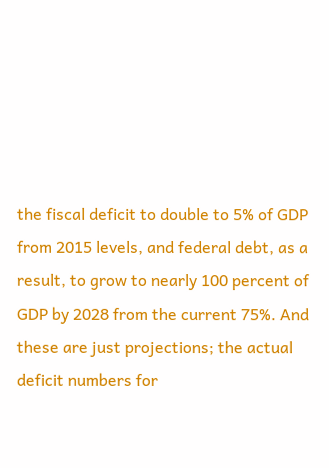the fiscal deficit to double to 5% of GDP from 2015 levels, and federal debt, as a result, to grow to nearly 100 percent of GDP by 2028 from the current 75%. And these are just projections; the actual deficit numbers for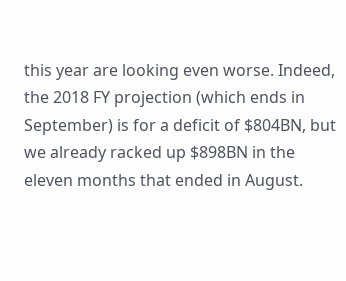this year are looking even worse. Indeed, the 2018 FY projection (which ends in September) is for a deficit of $804BN, but we already racked up $898BN in the eleven months that ended in August.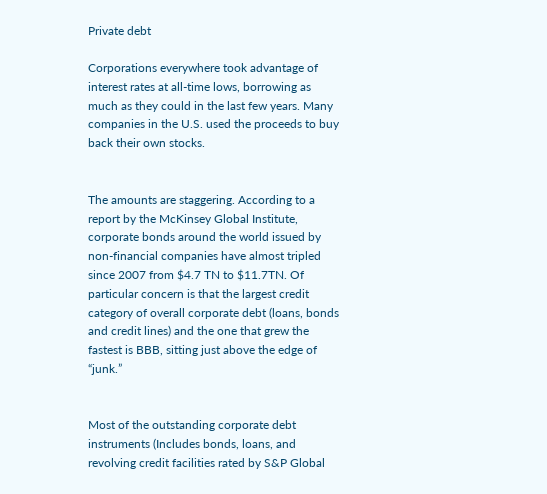Private debt

Corporations everywhere took advantage of interest rates at all-time lows, borrowing as much as they could in the last few years. Many companies in the U.S. used the proceeds to buy back their own stocks.


The amounts are staggering. According to a report by the McKinsey Global Institute, corporate bonds around the world issued by non-financial companies have almost tripled since 2007 from $4.7 TN to $11.7TN. Of particular concern is that the largest credit category of overall corporate debt (loans, bonds and credit lines) and the one that grew the fastest is BBB, sitting just above the edge of “junk.”


Most of the outstanding corporate debt instruments (Includes bonds, loans, and revolving credit facilities rated by S&P Global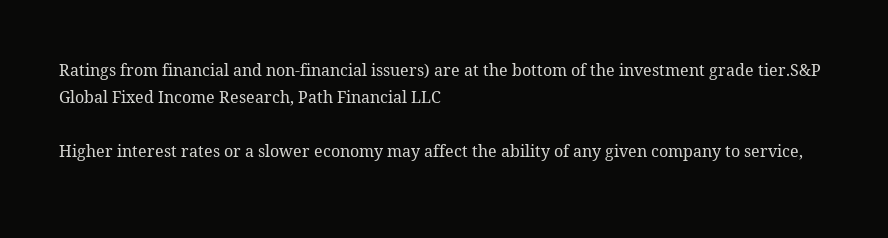Ratings from financial and non-financial issuers) are at the bottom of the investment grade tier.S&P Global Fixed Income Research, Path Financial LLC

Higher interest rates or a slower economy may affect the ability of any given company to service,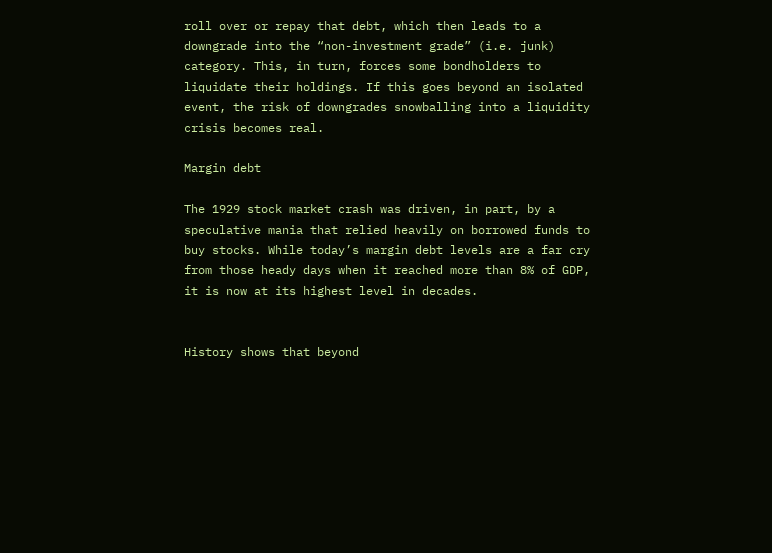roll over or repay that debt, which then leads to a downgrade into the “non-investment grade” (i.e. junk) category. This, in turn, forces some bondholders to liquidate their holdings. If this goes beyond an isolated event, the risk of downgrades snowballing into a liquidity crisis becomes real.

Margin debt

The 1929 stock market crash was driven, in part, by a speculative mania that relied heavily on borrowed funds to buy stocks. While today’s margin debt levels are a far cry from those heady days when it reached more than 8% of GDP, it is now at its highest level in decades.


History shows that beyond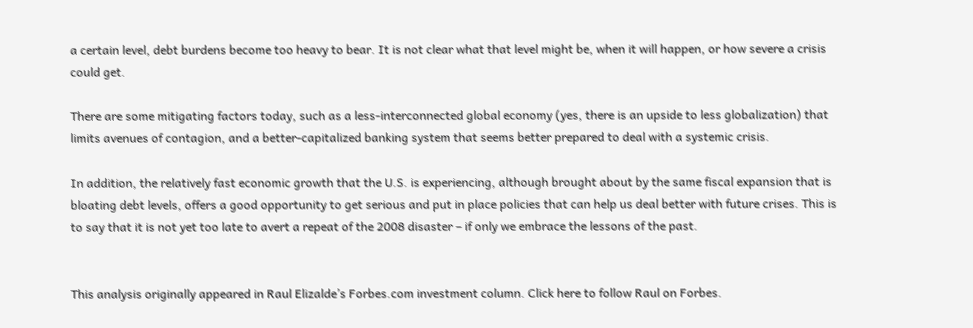a certain level, debt burdens become too heavy to bear. It is not clear what that level might be, when it will happen, or how severe a crisis could get.

There are some mitigating factors today, such as a less-interconnected global economy (yes, there is an upside to less globalization) that limits avenues of contagion, and a better-capitalized banking system that seems better prepared to deal with a systemic crisis.

In addition, the relatively fast economic growth that the U.S. is experiencing, although brought about by the same fiscal expansion that is bloating debt levels, offers a good opportunity to get serious and put in place policies that can help us deal better with future crises. This is to say that it is not yet too late to avert a repeat of the 2008 disaster – if only we embrace the lessons of the past.


This analysis originally appeared in Raul Elizalde’s Forbes.com investment column. Click here to follow Raul on Forbes.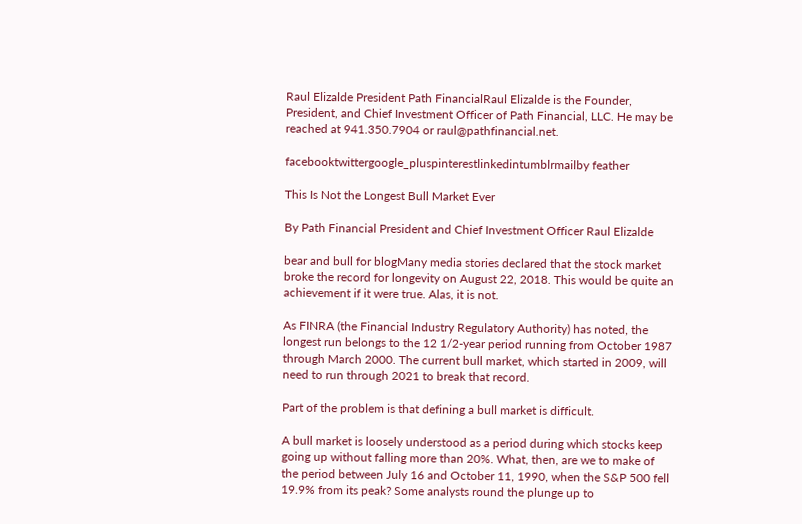Raul Elizalde President Path FinancialRaul Elizalde is the Founder, President, and Chief Investment Officer of Path Financial, LLC. He may be reached at 941.350.7904 or raul@pathfinancial.net.

facebooktwittergoogle_pluspinterestlinkedintumblrmailby feather

This Is Not the Longest Bull Market Ever

By Path Financial President and Chief Investment Officer Raul Elizalde

bear and bull for blogMany media stories declared that the stock market broke the record for longevity on August 22, 2018. This would be quite an achievement if it were true. Alas, it is not.

As FINRA (the Financial Industry Regulatory Authority) has noted, the longest run belongs to the 12 1/2-year period running from October 1987 through March 2000. The current bull market, which started in 2009, will need to run through 2021 to break that record.

Part of the problem is that defining a bull market is difficult.

A bull market is loosely understood as a period during which stocks keep going up without falling more than 20%. What, then, are we to make of the period between July 16 and October 11, 1990, when the S&P 500 fell 19.9% from its peak? Some analysts round the plunge up to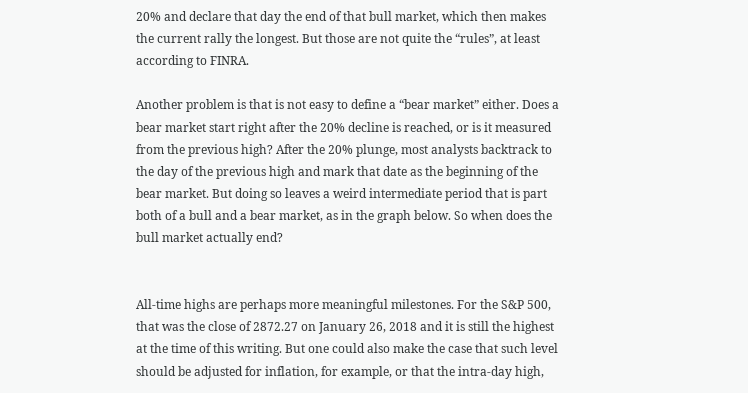20% and declare that day the end of that bull market, which then makes the current rally the longest. But those are not quite the “rules”, at least according to FINRA.

Another problem is that is not easy to define a “bear market” either. Does a bear market start right after the 20% decline is reached, or is it measured from the previous high? After the 20% plunge, most analysts backtrack to the day of the previous high and mark that date as the beginning of the bear market. But doing so leaves a weird intermediate period that is part both of a bull and a bear market, as in the graph below. So when does the bull market actually end?


All-time highs are perhaps more meaningful milestones. For the S&P 500, that was the close of 2872.27 on January 26, 2018 and it is still the highest at the time of this writing. But one could also make the case that such level should be adjusted for inflation, for example, or that the intra-day high,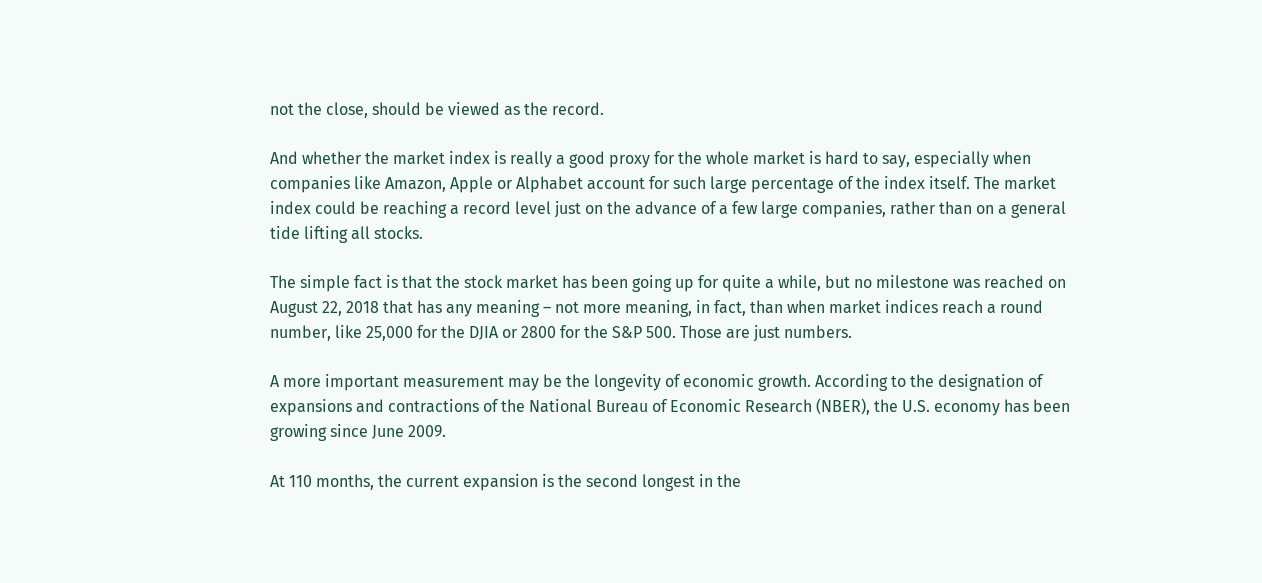not the close, should be viewed as the record.

And whether the market index is really a good proxy for the whole market is hard to say, especially when companies like Amazon, Apple or Alphabet account for such large percentage of the index itself. The market index could be reaching a record level just on the advance of a few large companies, rather than on a general tide lifting all stocks.

The simple fact is that the stock market has been going up for quite a while, but no milestone was reached on August 22, 2018 that has any meaning – not more meaning, in fact, than when market indices reach a round number, like 25,000 for the DJIA or 2800 for the S&P 500. Those are just numbers.

A more important measurement may be the longevity of economic growth. According to the designation of expansions and contractions of the National Bureau of Economic Research (NBER), the U.S. economy has been growing since June 2009.

At 110 months, the current expansion is the second longest in the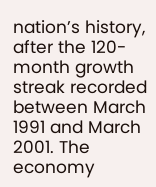nation’s history, after the 120-month growth streak recorded between March 1991 and March 2001. The economy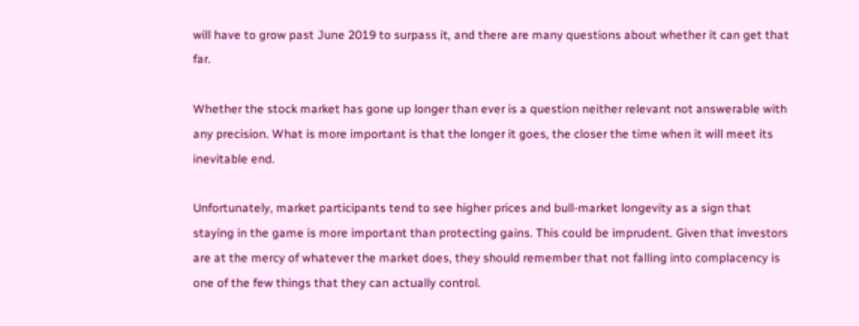will have to grow past June 2019 to surpass it, and there are many questions about whether it can get that far.

Whether the stock market has gone up longer than ever is a question neither relevant not answerable with any precision. What is more important is that the longer it goes, the closer the time when it will meet its inevitable end.

Unfortunately, market participants tend to see higher prices and bull-market longevity as a sign that staying in the game is more important than protecting gains. This could be imprudent. Given that investors are at the mercy of whatever the market does, they should remember that not falling into complacency is one of the few things that they can actually control.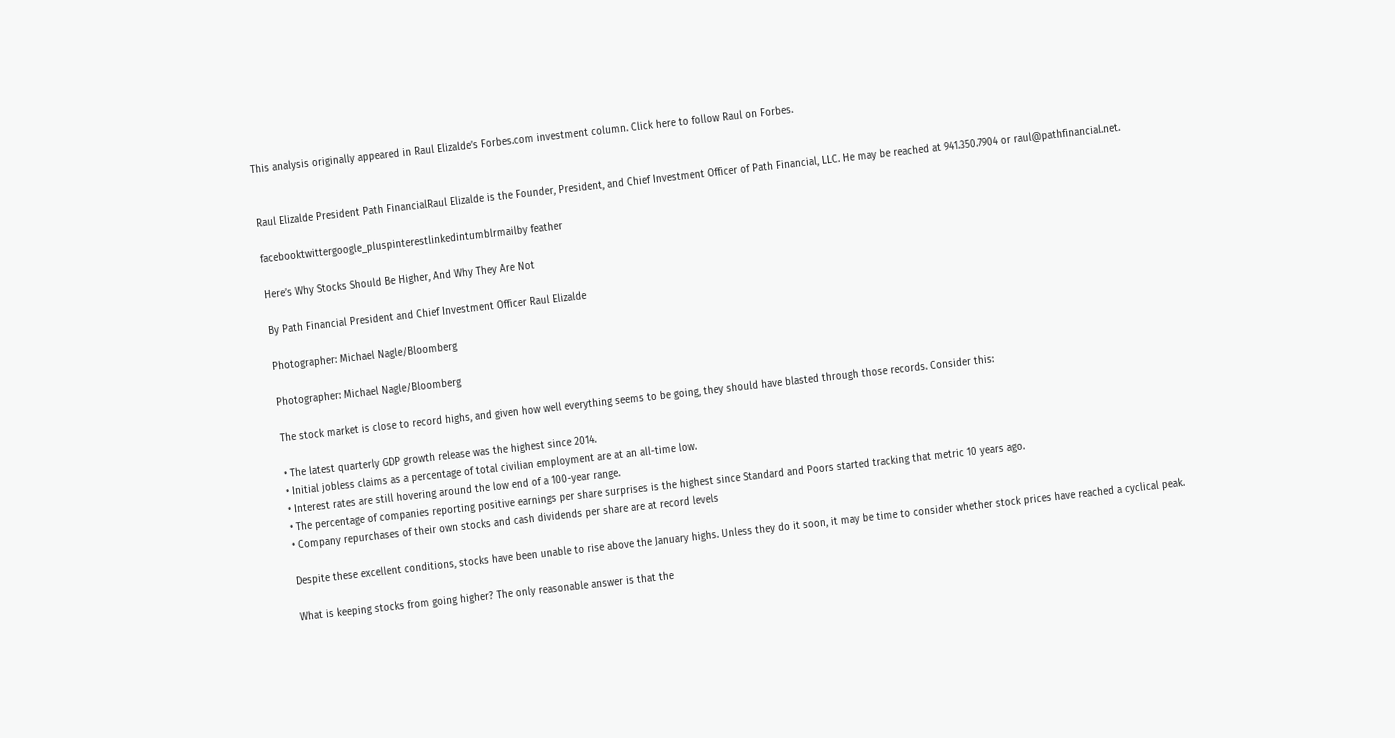This analysis originally appeared in Raul Elizalde’s Forbes.com investment column. Click here to follow Raul on Forbes.


Raul Elizalde President Path FinancialRaul Elizalde is the Founder, President, and Chief Investment Officer of Path Financial, LLC. He may be reached at 941.350.7904 or raul@pathfinancial.net.

facebooktwittergoogle_pluspinterestlinkedintumblrmailby feather

Here’s Why Stocks Should Be Higher, And Why They Are Not

By Path Financial President and Chief Investment Officer Raul Elizalde

Photographer: Michael Nagle/Bloomberg

Photographer: Michael Nagle/Bloomberg

The stock market is close to record highs, and given how well everything seems to be going, they should have blasted through those records. Consider this:

• The latest quarterly GDP growth release was the highest since 2014.
• Initial jobless claims as a percentage of total civilian employment are at an all-time low.
• Interest rates are still hovering around the low end of a 100-year range.
• The percentage of companies reporting positive earnings per share surprises is the highest since Standard and Poors started tracking that metric 10 years ago.
• Company repurchases of their own stocks and cash dividends per share are at record levels

Despite these excellent conditions, stocks have been unable to rise above the January highs. Unless they do it soon, it may be time to consider whether stock prices have reached a cyclical peak.

What is keeping stocks from going higher? The only reasonable answer is that the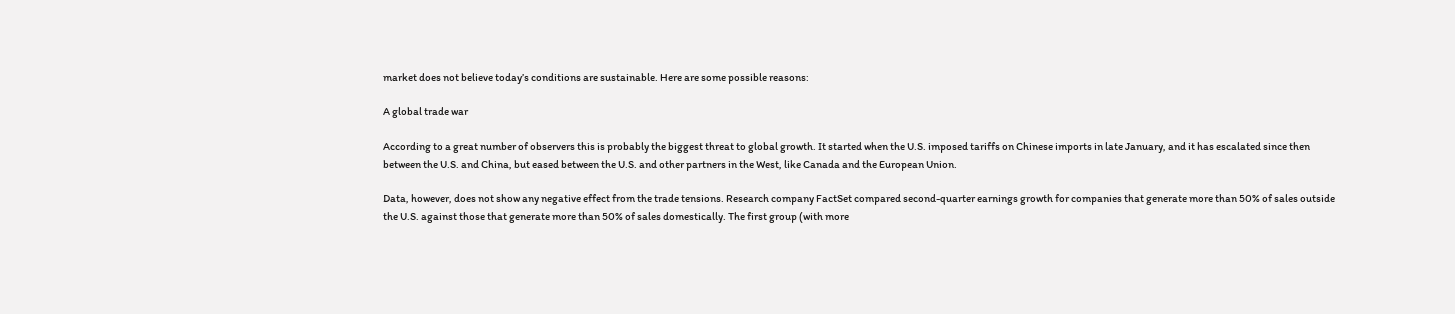market does not believe today’s conditions are sustainable. Here are some possible reasons:

A global trade war

According to a great number of observers this is probably the biggest threat to global growth. It started when the U.S. imposed tariffs on Chinese imports in late January, and it has escalated since then between the U.S. and China, but eased between the U.S. and other partners in the West, like Canada and the European Union.

Data, however, does not show any negative effect from the trade tensions. Research company FactSet compared second-quarter earnings growth for companies that generate more than 50% of sales outside the U.S. against those that generate more than 50% of sales domestically. The first group (with more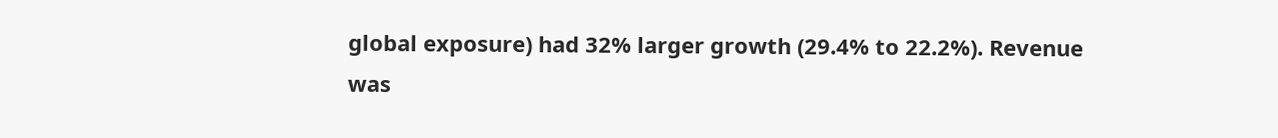global exposure) had 32% larger growth (29.4% to 22.2%). Revenue was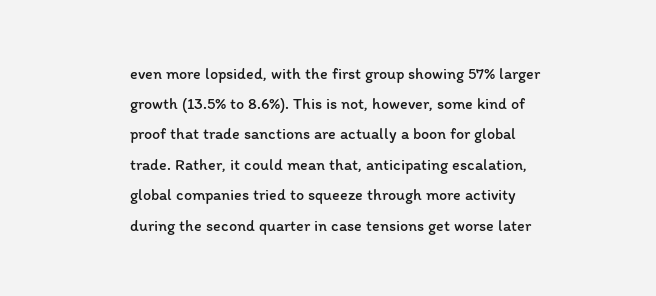even more lopsided, with the first group showing 57% larger growth (13.5% to 8.6%). This is not, however, some kind of proof that trade sanctions are actually a boon for global trade. Rather, it could mean that, anticipating escalation, global companies tried to squeeze through more activity during the second quarter in case tensions get worse later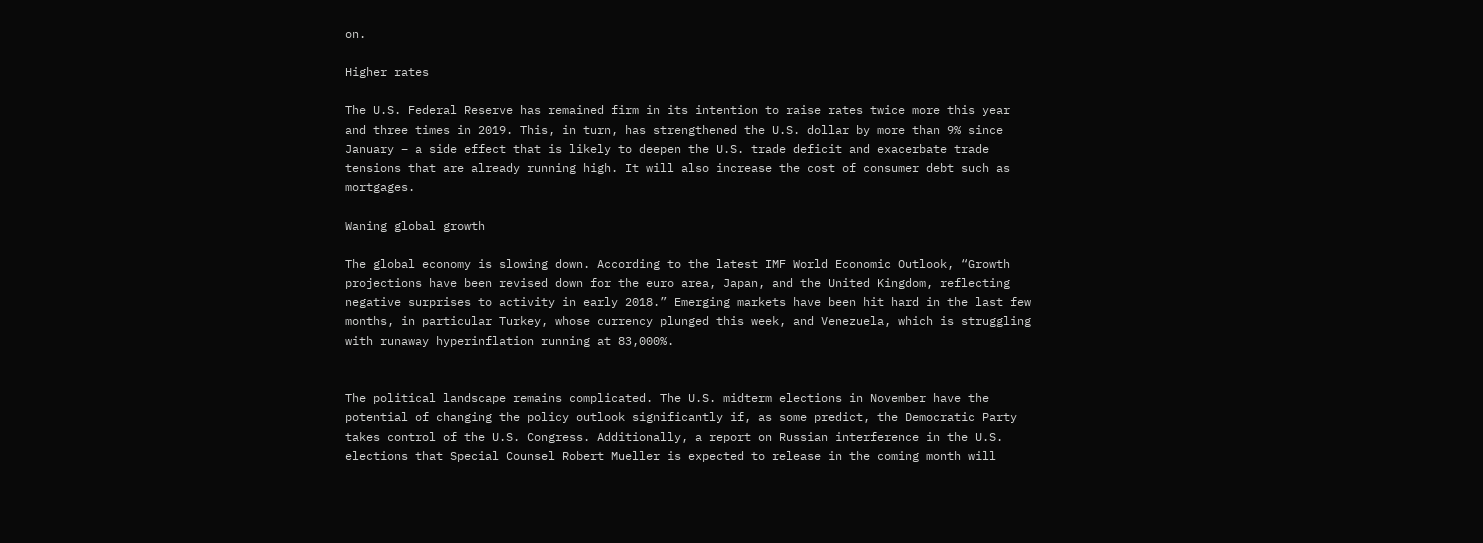on.

Higher rates

The U.S. Federal Reserve has remained firm in its intention to raise rates twice more this year and three times in 2019. This, in turn, has strengthened the U.S. dollar by more than 9% since January – a side effect that is likely to deepen the U.S. trade deficit and exacerbate trade tensions that are already running high. It will also increase the cost of consumer debt such as mortgages.

Waning global growth

The global economy is slowing down. According to the latest IMF World Economic Outlook, “Growth projections have been revised down for the euro area, Japan, and the United Kingdom, reflecting negative surprises to activity in early 2018.” Emerging markets have been hit hard in the last few months, in particular Turkey, whose currency plunged this week, and Venezuela, which is struggling with runaway hyperinflation running at 83,000%.


The political landscape remains complicated. The U.S. midterm elections in November have the potential of changing the policy outlook significantly if, as some predict, the Democratic Party takes control of the U.S. Congress. Additionally, a report on Russian interference in the U.S. elections that Special Counsel Robert Mueller is expected to release in the coming month will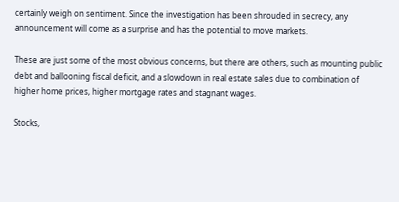certainly weigh on sentiment. Since the investigation has been shrouded in secrecy, any announcement will come as a surprise and has the potential to move markets.

These are just some of the most obvious concerns, but there are others, such as mounting public debt and ballooning fiscal deficit, and a slowdown in real estate sales due to combination of higher home prices, higher mortgage rates and stagnant wages.

Stocks,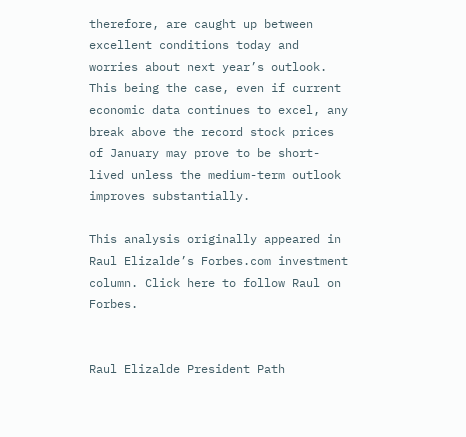therefore, are caught up between excellent conditions today and worries about next year’s outlook. This being the case, even if current economic data continues to excel, any break above the record stock prices of January may prove to be short-lived unless the medium-term outlook improves substantially.

This analysis originally appeared in Raul Elizalde’s Forbes.com investment column. Click here to follow Raul on Forbes.


Raul Elizalde President Path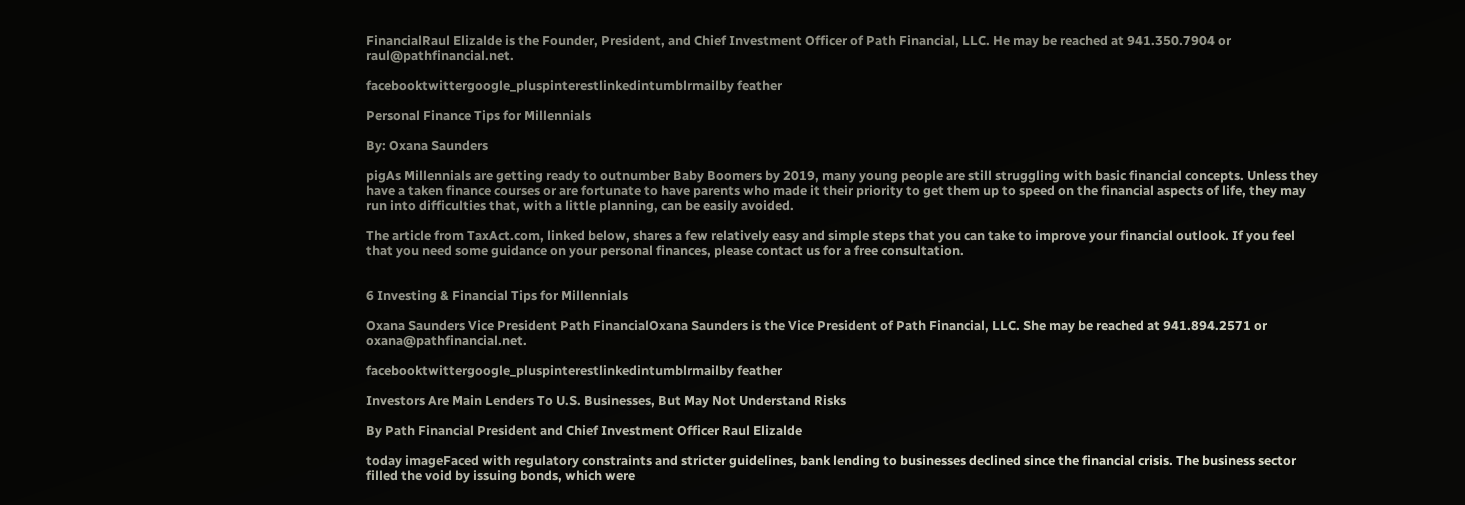FinancialRaul Elizalde is the Founder, President, and Chief Investment Officer of Path Financial, LLC. He may be reached at 941.350.7904 or raul@pathfinancial.net.

facebooktwittergoogle_pluspinterestlinkedintumblrmailby feather

Personal Finance Tips for Millennials

By: Oxana Saunders

pigAs Millennials are getting ready to outnumber Baby Boomers by 2019, many young people are still struggling with basic financial concepts. Unless they have a taken finance courses or are fortunate to have parents who made it their priority to get them up to speed on the financial aspects of life, they may run into difficulties that, with a little planning, can be easily avoided.

The article from TaxAct.com, linked below, shares a few relatively easy and simple steps that you can take to improve your financial outlook. If you feel that you need some guidance on your personal finances, please contact us for a free consultation.


6 Investing & Financial Tips for Millennials

Oxana Saunders Vice President Path FinancialOxana Saunders is the Vice President of Path Financial, LLC. She may be reached at 941.894.2571 or oxana@pathfinancial.net.

facebooktwittergoogle_pluspinterestlinkedintumblrmailby feather

Investors Are Main Lenders To U.S. Businesses, But May Not Understand Risks

By Path Financial President and Chief Investment Officer Raul Elizalde

today imageFaced with regulatory constraints and stricter guidelines, bank lending to businesses declined since the financial crisis. The business sector filled the void by issuing bonds, which were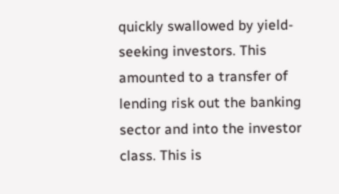quickly swallowed by yield-seeking investors. This amounted to a transfer of lending risk out the banking sector and into the investor class. This is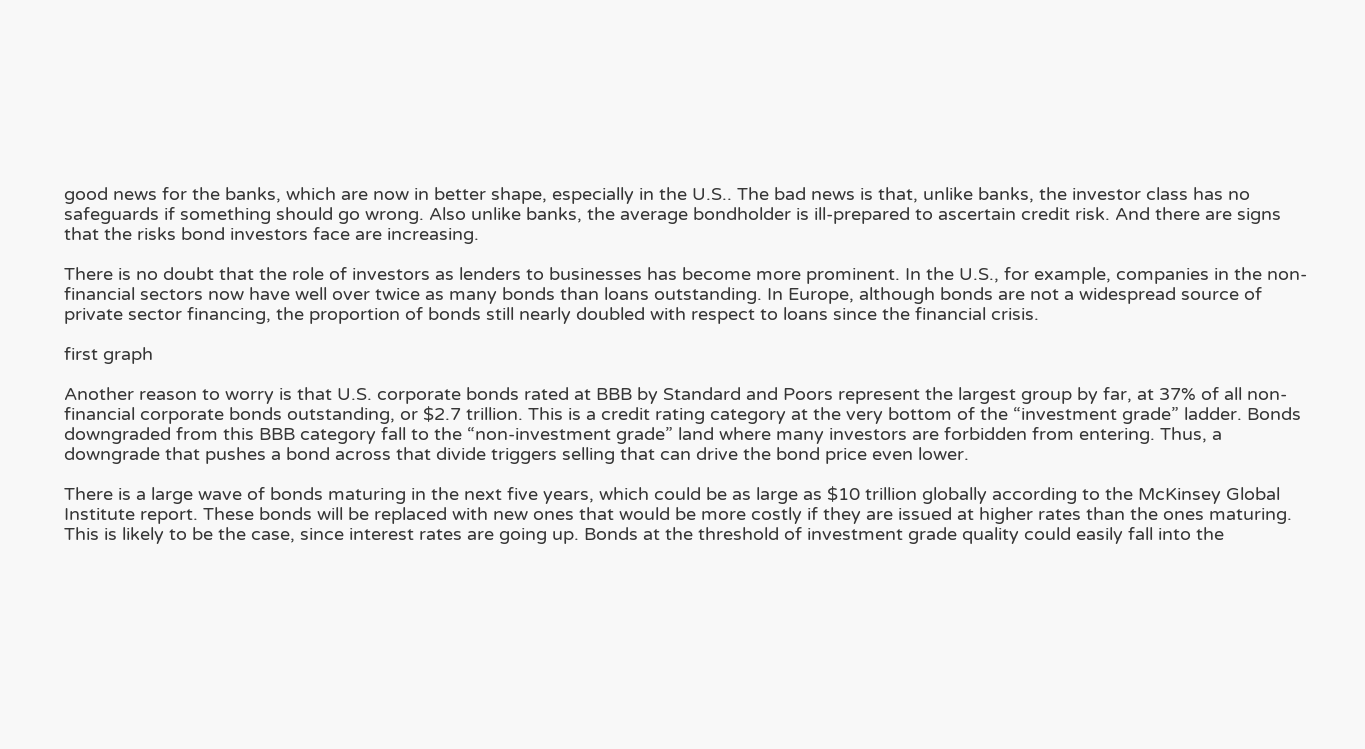good news for the banks, which are now in better shape, especially in the U.S.. The bad news is that, unlike banks, the investor class has no safeguards if something should go wrong. Also unlike banks, the average bondholder is ill-prepared to ascertain credit risk. And there are signs that the risks bond investors face are increasing.

There is no doubt that the role of investors as lenders to businesses has become more prominent. In the U.S., for example, companies in the non-financial sectors now have well over twice as many bonds than loans outstanding. In Europe, although bonds are not a widespread source of private sector financing, the proportion of bonds still nearly doubled with respect to loans since the financial crisis.

first graph

Another reason to worry is that U.S. corporate bonds rated at BBB by Standard and Poors represent the largest group by far, at 37% of all non-financial corporate bonds outstanding, or $2.7 trillion. This is a credit rating category at the very bottom of the “investment grade” ladder. Bonds downgraded from this BBB category fall to the “non-investment grade” land where many investors are forbidden from entering. Thus, a downgrade that pushes a bond across that divide triggers selling that can drive the bond price even lower.

There is a large wave of bonds maturing in the next five years, which could be as large as $10 trillion globally according to the McKinsey Global Institute report. These bonds will be replaced with new ones that would be more costly if they are issued at higher rates than the ones maturing. This is likely to be the case, since interest rates are going up. Bonds at the threshold of investment grade quality could easily fall into the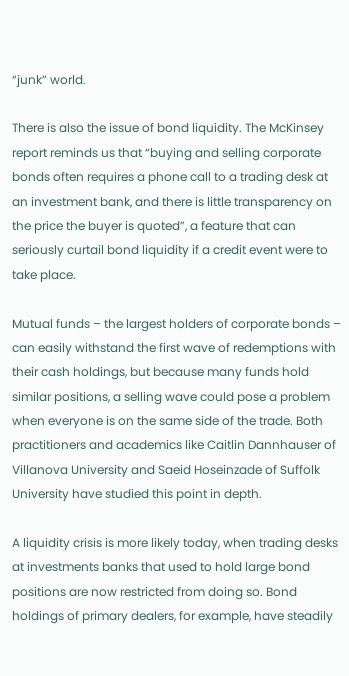“junk” world.

There is also the issue of bond liquidity. The McKinsey report reminds us that “buying and selling corporate bonds often requires a phone call to a trading desk at an investment bank, and there is little transparency on the price the buyer is quoted”, a feature that can seriously curtail bond liquidity if a credit event were to take place.

Mutual funds – the largest holders of corporate bonds – can easily withstand the first wave of redemptions with their cash holdings, but because many funds hold similar positions, a selling wave could pose a problem when everyone is on the same side of the trade. Both practitioners and academics like Caitlin Dannhauser of Villanova University and Saeid Hoseinzade of Suffolk University have studied this point in depth.

A liquidity crisis is more likely today, when trading desks at investments banks that used to hold large bond positions are now restricted from doing so. Bond holdings of primary dealers, for example, have steadily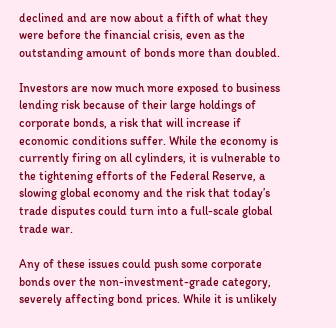declined and are now about a fifth of what they were before the financial crisis, even as the outstanding amount of bonds more than doubled.

Investors are now much more exposed to business lending risk because of their large holdings of corporate bonds, a risk that will increase if economic conditions suffer. While the economy is currently firing on all cylinders, it is vulnerable to the tightening efforts of the Federal Reserve, a slowing global economy and the risk that today’s trade disputes could turn into a full-scale global trade war.

Any of these issues could push some corporate bonds over the non-investment-grade category, severely affecting bond prices. While it is unlikely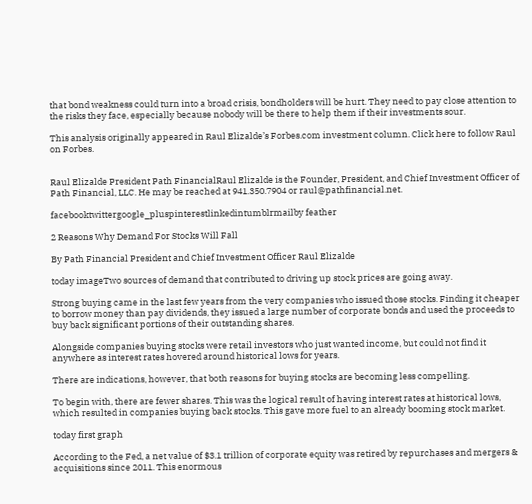that bond weakness could turn into a broad crisis, bondholders will be hurt. They need to pay close attention to the risks they face, especially because nobody will be there to help them if their investments sour.

This analysis originally appeared in Raul Elizalde’s Forbes.com investment column. Click here to follow Raul on Forbes.


Raul Elizalde President Path FinancialRaul Elizalde is the Founder, President, and Chief Investment Officer of Path Financial, LLC. He may be reached at 941.350.7904 or raul@pathfinancial.net.

facebooktwittergoogle_pluspinterestlinkedintumblrmailby feather

2 Reasons Why Demand For Stocks Will Fall

By Path Financial President and Chief Investment Officer Raul Elizalde

today imageTwo sources of demand that contributed to driving up stock prices are going away.

Strong buying came in the last few years from the very companies who issued those stocks. Finding it cheaper to borrow money than pay dividends, they issued a large number of corporate bonds and used the proceeds to buy back significant portions of their outstanding shares.

Alongside companies buying stocks were retail investors who just wanted income, but could not find it anywhere as interest rates hovered around historical lows for years.

There are indications, however, that both reasons for buying stocks are becoming less compelling.

To begin with, there are fewer shares. This was the logical result of having interest rates at historical lows, which resulted in companies buying back stocks. This gave more fuel to an already booming stock market.

today first graph

According to the Fed, a net value of $3.1 trillion of corporate equity was retired by repurchases and mergers & acquisitions since 2011. This enormous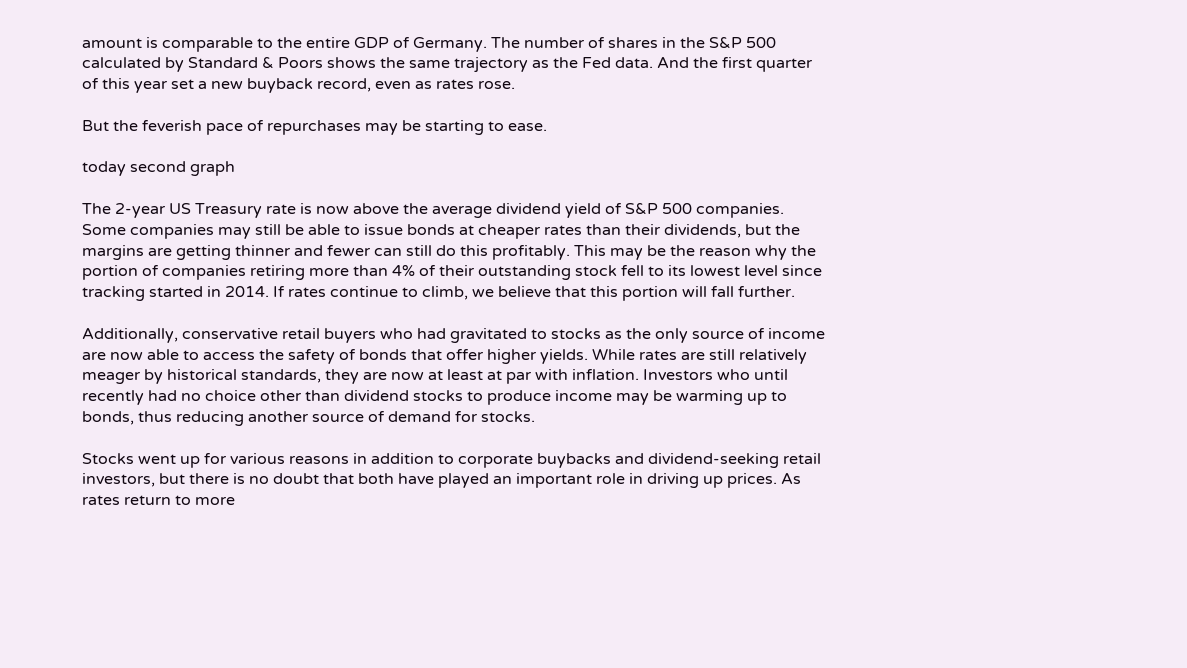amount is comparable to the entire GDP of Germany. The number of shares in the S&P 500 calculated by Standard & Poors shows the same trajectory as the Fed data. And the first quarter of this year set a new buyback record, even as rates rose.

But the feverish pace of repurchases may be starting to ease.

today second graph

The 2-year US Treasury rate is now above the average dividend yield of S&P 500 companies. Some companies may still be able to issue bonds at cheaper rates than their dividends, but the margins are getting thinner and fewer can still do this profitably. This may be the reason why the portion of companies retiring more than 4% of their outstanding stock fell to its lowest level since tracking started in 2014. If rates continue to climb, we believe that this portion will fall further.

Additionally, conservative retail buyers who had gravitated to stocks as the only source of income are now able to access the safety of bonds that offer higher yields. While rates are still relatively meager by historical standards, they are now at least at par with inflation. Investors who until recently had no choice other than dividend stocks to produce income may be warming up to bonds, thus reducing another source of demand for stocks.

Stocks went up for various reasons in addition to corporate buybacks and dividend-seeking retail investors, but there is no doubt that both have played an important role in driving up prices. As rates return to more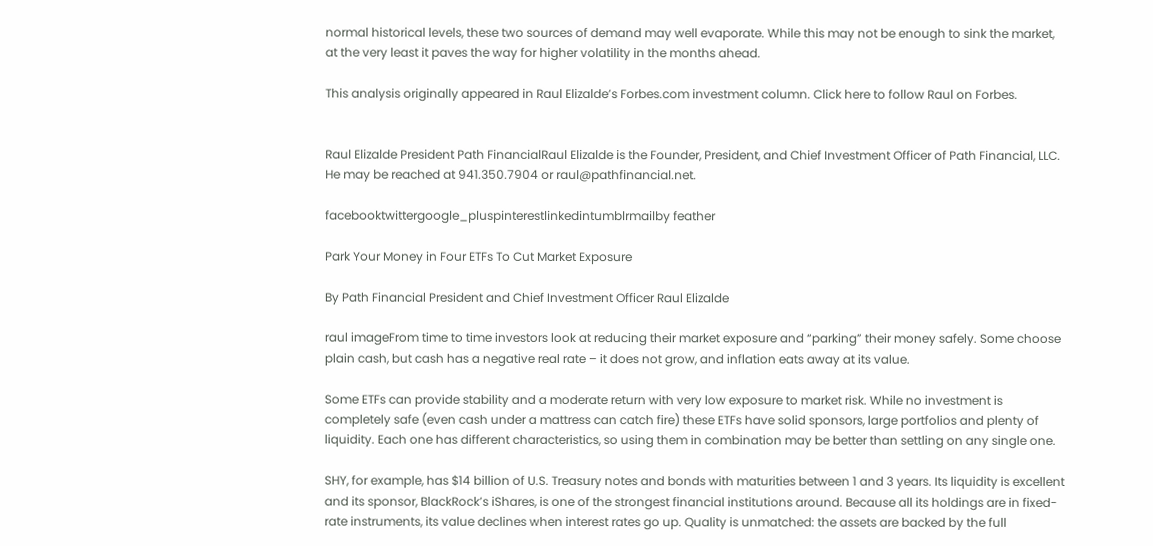normal historical levels, these two sources of demand may well evaporate. While this may not be enough to sink the market, at the very least it paves the way for higher volatility in the months ahead.

This analysis originally appeared in Raul Elizalde’s Forbes.com investment column. Click here to follow Raul on Forbes.


Raul Elizalde President Path FinancialRaul Elizalde is the Founder, President, and Chief Investment Officer of Path Financial, LLC. He may be reached at 941.350.7904 or raul@pathfinancial.net.

facebooktwittergoogle_pluspinterestlinkedintumblrmailby feather

Park Your Money in Four ETFs To Cut Market Exposure

By Path Financial President and Chief Investment Officer Raul Elizalde

raul imageFrom time to time investors look at reducing their market exposure and “parking” their money safely. Some choose plain cash, but cash has a negative real rate – it does not grow, and inflation eats away at its value.

Some ETFs can provide stability and a moderate return with very low exposure to market risk. While no investment is completely safe (even cash under a mattress can catch fire) these ETFs have solid sponsors, large portfolios and plenty of liquidity. Each one has different characteristics, so using them in combination may be better than settling on any single one.

SHY, for example, has $14 billion of U.S. Treasury notes and bonds with maturities between 1 and 3 years. Its liquidity is excellent and its sponsor, BlackRock’s iShares, is one of the strongest financial institutions around. Because all its holdings are in fixed-rate instruments, its value declines when interest rates go up. Quality is unmatched: the assets are backed by the full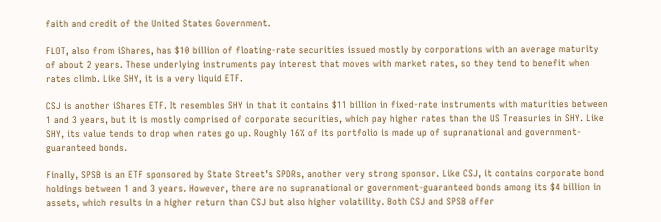faith and credit of the United States Government.

FLOT, also from iShares, has $10 billion of floating-rate securities issued mostly by corporations with an average maturity of about 2 years. These underlying instruments pay interest that moves with market rates, so they tend to benefit when rates climb. Like SHY, it is a very liquid ETF.

CSJ is another iShares ETF. It resembles SHY in that it contains $11 billion in fixed-rate instruments with maturities between 1 and 3 years, but it is mostly comprised of corporate securities, which pay higher rates than the US Treasuries in SHY. Like SHY, its value tends to drop when rates go up. Roughly 16% of its portfolio is made up of supranational and government-guaranteed bonds.

Finally, SPSB is an ETF sponsored by State Street’s SPDRs, another very strong sponsor. Like CSJ, it contains corporate bond holdings between 1 and 3 years. However, there are no supranational or government-guaranteed bonds among its $4 billion in assets, which results in a higher return than CSJ but also higher volatility. Both CSJ and SPSB offer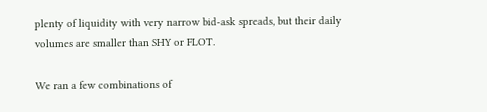plenty of liquidity with very narrow bid-ask spreads, but their daily volumes are smaller than SHY or FLOT.

We ran a few combinations of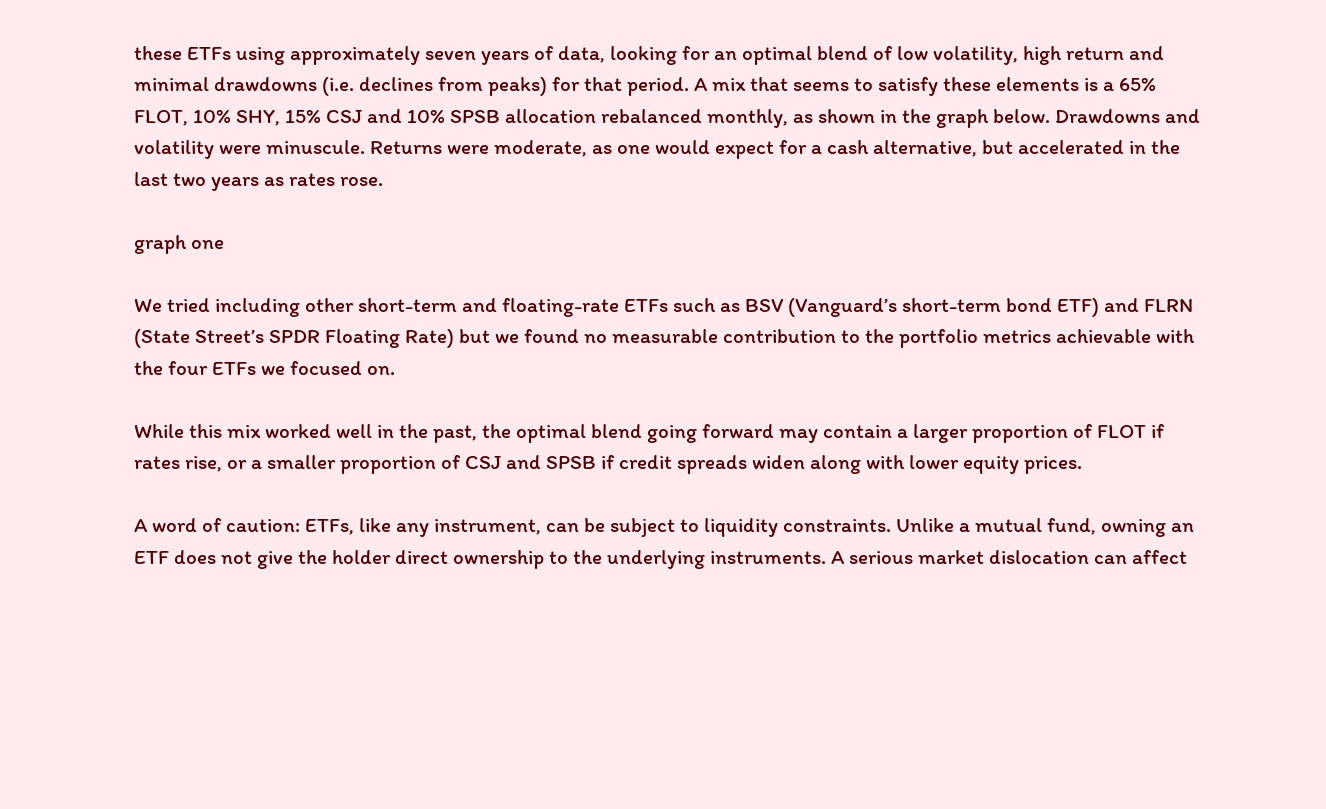these ETFs using approximately seven years of data, looking for an optimal blend of low volatility, high return and minimal drawdowns (i.e. declines from peaks) for that period. A mix that seems to satisfy these elements is a 65% FLOT, 10% SHY, 15% CSJ and 10% SPSB allocation rebalanced monthly, as shown in the graph below. Drawdowns and volatility were minuscule. Returns were moderate, as one would expect for a cash alternative, but accelerated in the last two years as rates rose.

graph one

We tried including other short-term and floating-rate ETFs such as BSV (Vanguard’s short-term bond ETF) and FLRN (State Street’s SPDR Floating Rate) but we found no measurable contribution to the portfolio metrics achievable with the four ETFs we focused on.

While this mix worked well in the past, the optimal blend going forward may contain a larger proportion of FLOT if rates rise, or a smaller proportion of CSJ and SPSB if credit spreads widen along with lower equity prices.

A word of caution: ETFs, like any instrument, can be subject to liquidity constraints. Unlike a mutual fund, owning an ETF does not give the holder direct ownership to the underlying instruments. A serious market dislocation can affect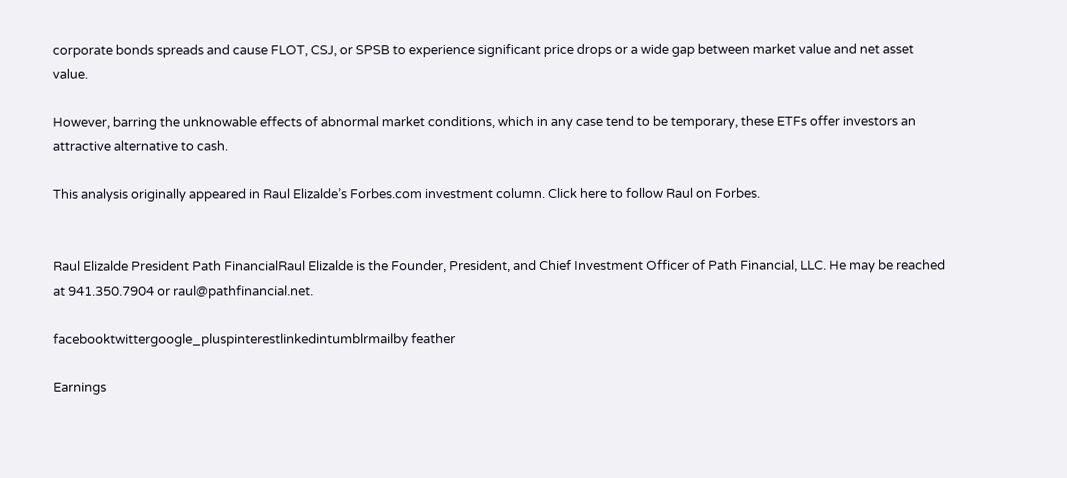corporate bonds spreads and cause FLOT, CSJ, or SPSB to experience significant price drops or a wide gap between market value and net asset value.

However, barring the unknowable effects of abnormal market conditions, which in any case tend to be temporary, these ETFs offer investors an attractive alternative to cash.

This analysis originally appeared in Raul Elizalde’s Forbes.com investment column. Click here to follow Raul on Forbes.


Raul Elizalde President Path FinancialRaul Elizalde is the Founder, President, and Chief Investment Officer of Path Financial, LLC. He may be reached at 941.350.7904 or raul@pathfinancial.net.

facebooktwittergoogle_pluspinterestlinkedintumblrmailby feather

Earnings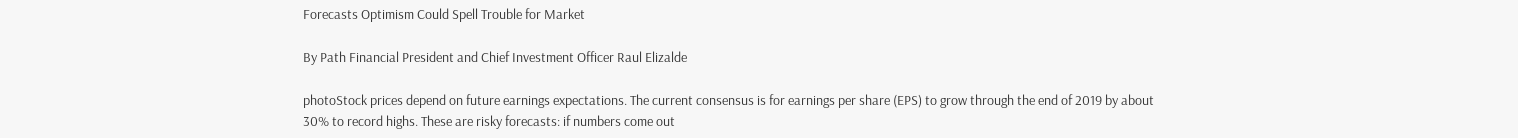Forecasts Optimism Could Spell Trouble for Market

By Path Financial President and Chief Investment Officer Raul Elizalde

photoStock prices depend on future earnings expectations. The current consensus is for earnings per share (EPS) to grow through the end of 2019 by about 30% to record highs. These are risky forecasts: if numbers come out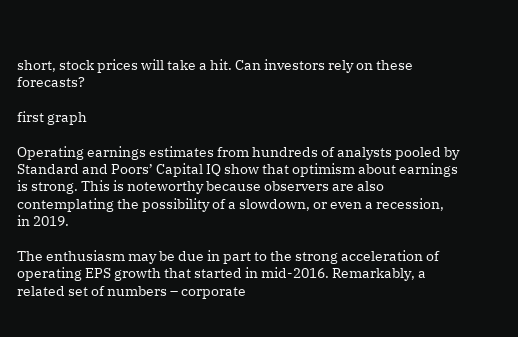short, stock prices will take a hit. Can investors rely on these forecasts?

first graph

Operating earnings estimates from hundreds of analysts pooled by Standard and Poors’ Capital IQ show that optimism about earnings is strong. This is noteworthy because observers are also contemplating the possibility of a slowdown, or even a recession, in 2019.

The enthusiasm may be due in part to the strong acceleration of operating EPS growth that started in mid-2016. Remarkably, a related set of numbers – corporate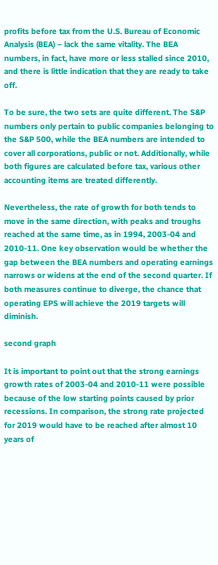profits before tax from the U.S. Bureau of Economic Analysis (BEA) – lack the same vitality. The BEA numbers, in fact, have more or less stalled since 2010, and there is little indication that they are ready to take off.

To be sure, the two sets are quite different. The S&P numbers only pertain to public companies belonging to the S&P 500, while the BEA numbers are intended to cover all corporations, public or not. Additionally, while both figures are calculated before tax, various other accounting items are treated differently.

Nevertheless, the rate of growth for both tends to move in the same direction, with peaks and troughs reached at the same time, as in 1994, 2003-04 and 2010-11. One key observation would be whether the gap between the BEA numbers and operating earnings narrows or widens at the end of the second quarter. If both measures continue to diverge, the chance that operating EPS will achieve the 2019 targets will diminish.

second graph

It is important to point out that the strong earnings growth rates of 2003-04 and 2010-11 were possible because of the low starting points caused by prior recessions. In comparison, the strong rate projected for 2019 would have to be reached after almost 10 years of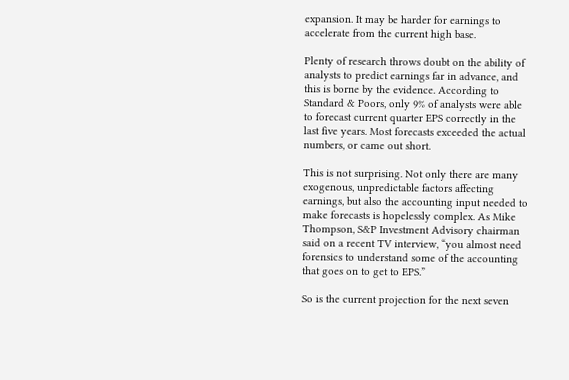expansion. It may be harder for earnings to accelerate from the current high base.

Plenty of research throws doubt on the ability of analysts to predict earnings far in advance, and this is borne by the evidence. According to Standard & Poors, only 9% of analysts were able to forecast current quarter EPS correctly in the last five years. Most forecasts exceeded the actual numbers, or came out short.

This is not surprising. Not only there are many exogenous, unpredictable factors affecting earnings, but also the accounting input needed to make forecasts is hopelessly complex. As Mike Thompson, S&P Investment Advisory chairman said on a recent TV interview, “you almost need forensics to understand some of the accounting that goes on to get to EPS.”

So is the current projection for the next seven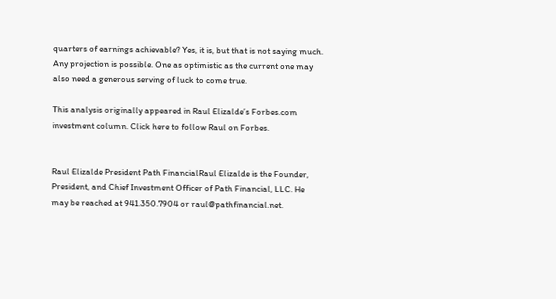quarters of earnings achievable? Yes, it is, but that is not saying much. Any projection is possible. One as optimistic as the current one may also need a generous serving of luck to come true.

This analysis originally appeared in Raul Elizalde’s Forbes.com investment column. Click here to follow Raul on Forbes.


Raul Elizalde President Path FinancialRaul Elizalde is the Founder, President, and Chief Investment Officer of Path Financial, LLC. He may be reached at 941.350.7904 or raul@pathfinancial.net.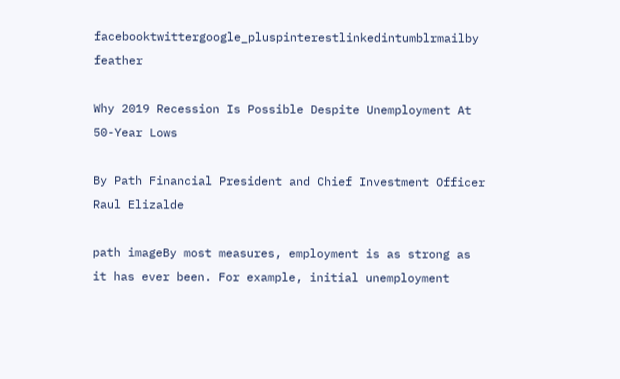facebooktwittergoogle_pluspinterestlinkedintumblrmailby feather

Why 2019 Recession Is Possible Despite Unemployment At 50-Year Lows

By Path Financial President and Chief Investment Officer Raul Elizalde

path imageBy most measures, employment is as strong as it has ever been. For example, initial unemployment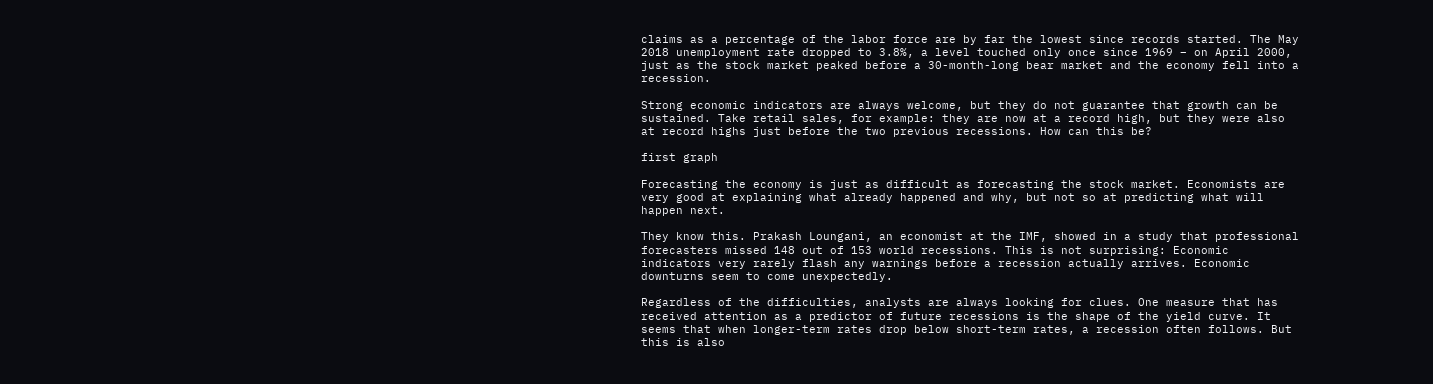claims as a percentage of the labor force are by far the lowest since records started. The May 2018 unemployment rate dropped to 3.8%, a level touched only once since 1969 – on April 2000, just as the stock market peaked before a 30-month-long bear market and the economy fell into a recession.

Strong economic indicators are always welcome, but they do not guarantee that growth can be sustained. Take retail sales, for example: they are now at a record high, but they were also at record highs just before the two previous recessions. How can this be?

first graph

Forecasting the economy is just as difficult as forecasting the stock market. Economists are very good at explaining what already happened and why, but not so at predicting what will happen next.

They know this. Prakash Loungani, an economist at the IMF, showed in a study that professional forecasters missed 148 out of 153 world recessions. This is not surprising: Economic indicators very rarely flash any warnings before a recession actually arrives. Economic downturns seem to come unexpectedly.

Regardless of the difficulties, analysts are always looking for clues. One measure that has received attention as a predictor of future recessions is the shape of the yield curve. It seems that when longer-term rates drop below short-term rates, a recession often follows. But this is also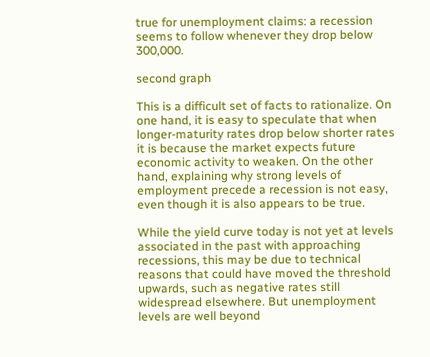true for unemployment claims: a recession seems to follow whenever they drop below 300,000.

second graph

This is a difficult set of facts to rationalize. On one hand, it is easy to speculate that when longer-maturity rates drop below shorter rates it is because the market expects future economic activity to weaken. On the other hand, explaining why strong levels of employment precede a recession is not easy, even though it is also appears to be true.

While the yield curve today is not yet at levels associated in the past with approaching recessions, this may be due to technical reasons that could have moved the threshold upwards, such as negative rates still widespread elsewhere. But unemployment levels are well beyond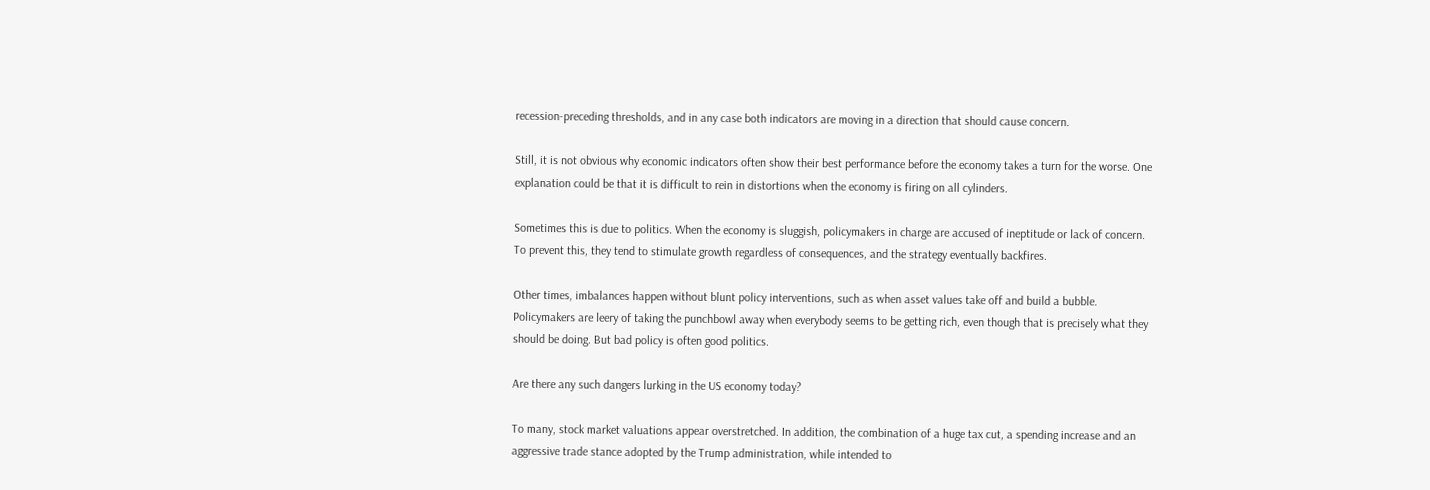recession-preceding thresholds, and in any case both indicators are moving in a direction that should cause concern.

Still, it is not obvious why economic indicators often show their best performance before the economy takes a turn for the worse. One explanation could be that it is difficult to rein in distortions when the economy is firing on all cylinders.

Sometimes this is due to politics. When the economy is sluggish, policymakers in charge are accused of ineptitude or lack of concern. To prevent this, they tend to stimulate growth regardless of consequences, and the strategy eventually backfires.

Other times, imbalances happen without blunt policy interventions, such as when asset values take off and build a bubble. Policymakers are leery of taking the punchbowl away when everybody seems to be getting rich, even though that is precisely what they should be doing. But bad policy is often good politics.

Are there any such dangers lurking in the US economy today?

To many, stock market valuations appear overstretched. In addition, the combination of a huge tax cut, a spending increase and an aggressive trade stance adopted by the Trump administration, while intended to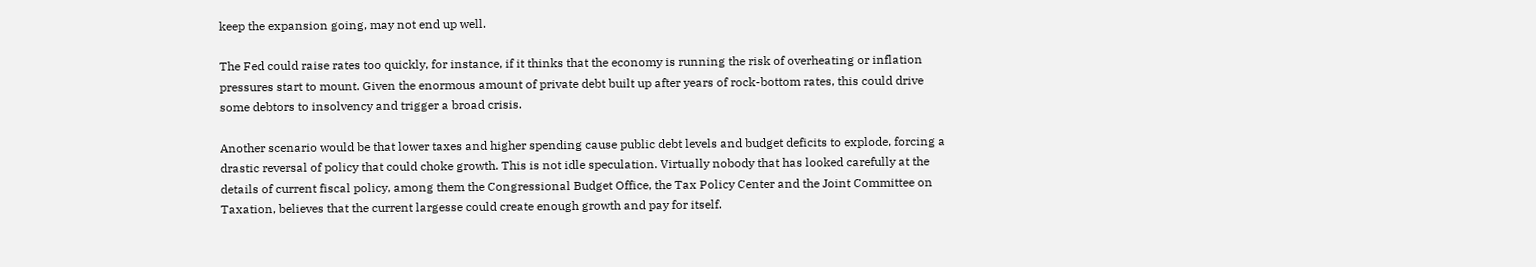keep the expansion going, may not end up well.

The Fed could raise rates too quickly, for instance, if it thinks that the economy is running the risk of overheating or inflation pressures start to mount. Given the enormous amount of private debt built up after years of rock-bottom rates, this could drive some debtors to insolvency and trigger a broad crisis.

Another scenario would be that lower taxes and higher spending cause public debt levels and budget deficits to explode, forcing a drastic reversal of policy that could choke growth. This is not idle speculation. Virtually nobody that has looked carefully at the details of current fiscal policy, among them the Congressional Budget Office, the Tax Policy Center and the Joint Committee on Taxation, believes that the current largesse could create enough growth and pay for itself.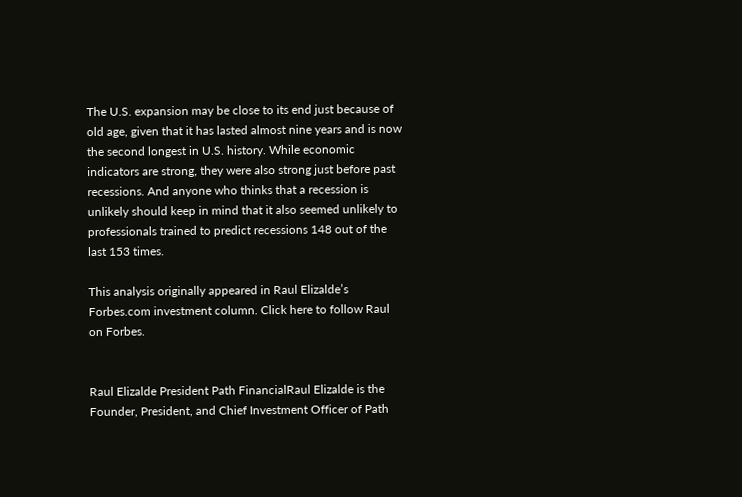The U.S. expansion may be close to its end just because of old age, given that it has lasted almost nine years and is now the second longest in U.S. history. While economic indicators are strong, they were also strong just before past recessions. And anyone who thinks that a recession is unlikely should keep in mind that it also seemed unlikely to professionals trained to predict recessions 148 out of the last 153 times.

This analysis originally appeared in Raul Elizalde’s Forbes.com investment column. Click here to follow Raul on Forbes.


Raul Elizalde President Path FinancialRaul Elizalde is the Founder, President, and Chief Investment Officer of Path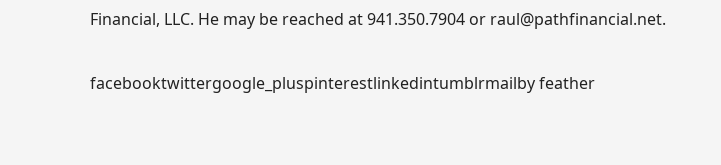Financial, LLC. He may be reached at 941.350.7904 or raul@pathfinancial.net.

facebooktwittergoogle_pluspinterestlinkedintumblrmailby feather